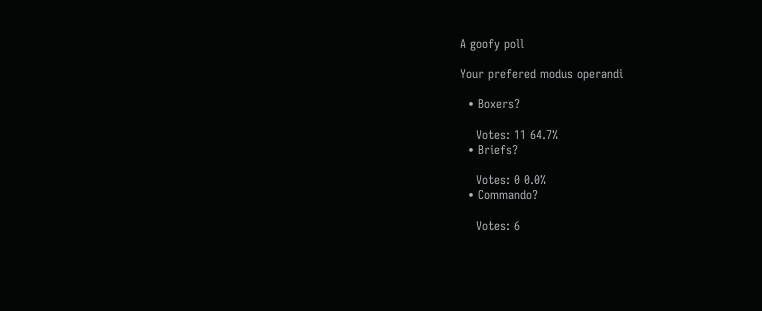A goofy poll

Your prefered modus operandi

  • Boxers?

    Votes: 11 64.7%
  • Briefs?

    Votes: 0 0.0%
  • Commando?

    Votes: 6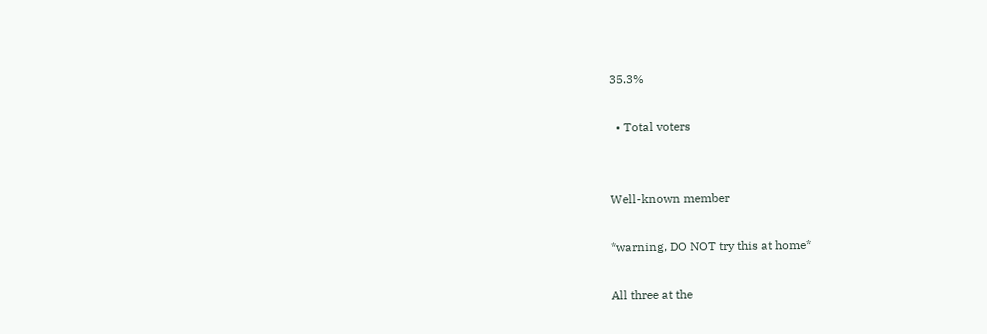35.3%

  • Total voters


Well-known member

*warning, DO NOT try this at home*

All three at the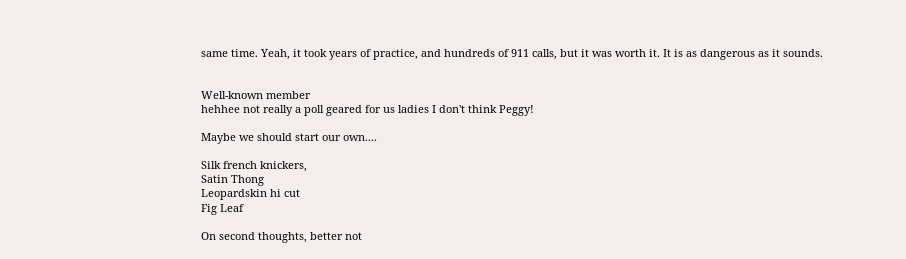same time. Yeah, it took years of practice, and hundreds of 911 calls, but it was worth it. It is as dangerous as it sounds.


Well-known member
hehhee not really a poll geared for us ladies I don't think Peggy!

Maybe we should start our own....

Silk french knickers,
Satin Thong
Leopardskin hi cut
Fig Leaf

On second thoughts, better not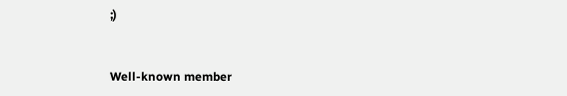;)


Well-known member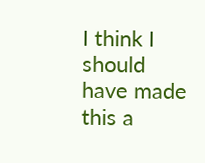I think I should have made this a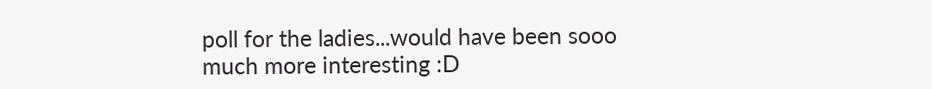poll for the ladies...would have been sooo much more interesting :D